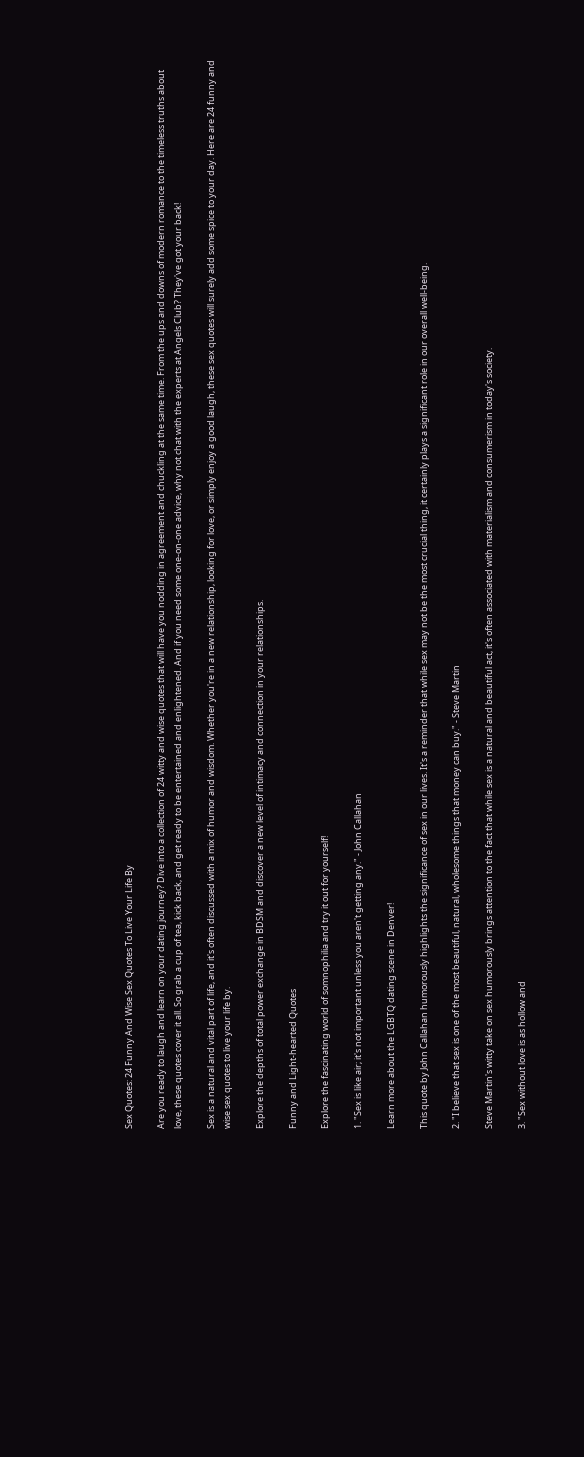Sex Quotes: 24 Funny And Wise Sex Quotes To Live Your Life By

Are you ready to laugh and learn on your dating journey? Dive into a collection of 24 witty and wise quotes that will have you nodding in agreement and chuckling at the same time. From the ups and downs of modern romance to the timeless truths about love, these quotes cover it all. So grab a cup of tea, kick back, and get ready to be entertained and enlightened. And if you need some one-on-one advice, why not chat with the experts at Angels Club? They've got your back!

Sex is a natural and vital part of life, and it's often discussed with a mix of humor and wisdom. Whether you're in a new relationship, looking for love, or simply enjoy a good laugh, these sex quotes will surely add some spice to your day. Here are 24 funny and wise sex quotes to live your life by.

Explore the depths of total power exchange in BDSM and discover a new level of intimacy and connection in your relationships.

Funny and Light-hearted Quotes

Explore the fascinating world of somnophilia and try it out for yourself!

1. "Sex is like air; it's not important unless you aren't getting any." - John Callahan

Learn more about the LGBTQ dating scene in Denver!

This quote by John Callahan humorously highlights the significance of sex in our lives. It's a reminder that while sex may not be the most crucial thing, it certainly plays a significant role in our overall well-being.

2. "I believe that sex is one of the most beautiful, natural, wholesome things that money can buy." - Steve Martin

Steve Martin's witty take on sex humorously brings attention to the fact that while sex is a natural and beautiful act, it's often associated with materialism and consumerism in today's society.

3. "Sex without love is as hollow and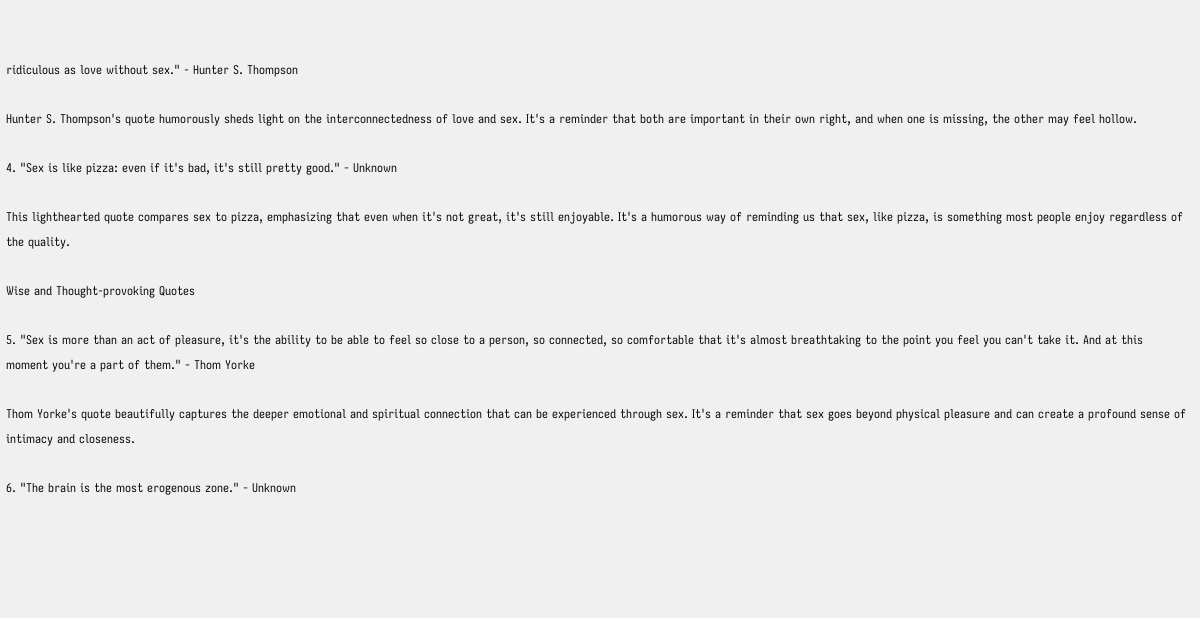ridiculous as love without sex." - Hunter S. Thompson

Hunter S. Thompson's quote humorously sheds light on the interconnectedness of love and sex. It's a reminder that both are important in their own right, and when one is missing, the other may feel hollow.

4. "Sex is like pizza: even if it's bad, it's still pretty good." - Unknown

This lighthearted quote compares sex to pizza, emphasizing that even when it's not great, it's still enjoyable. It's a humorous way of reminding us that sex, like pizza, is something most people enjoy regardless of the quality.

Wise and Thought-provoking Quotes

5. "Sex is more than an act of pleasure, it's the ability to be able to feel so close to a person, so connected, so comfortable that it's almost breathtaking to the point you feel you can't take it. And at this moment you're a part of them." - Thom Yorke

Thom Yorke's quote beautifully captures the deeper emotional and spiritual connection that can be experienced through sex. It's a reminder that sex goes beyond physical pleasure and can create a profound sense of intimacy and closeness.

6. "The brain is the most erogenous zone." - Unknown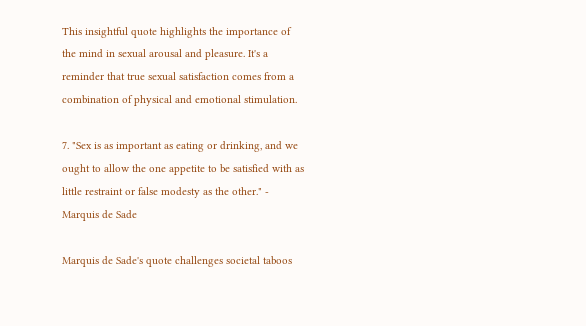This insightful quote highlights the importance of the mind in sexual arousal and pleasure. It's a reminder that true sexual satisfaction comes from a combination of physical and emotional stimulation.

7. "Sex is as important as eating or drinking, and we ought to allow the one appetite to be satisfied with as little restraint or false modesty as the other." - Marquis de Sade

Marquis de Sade's quote challenges societal taboos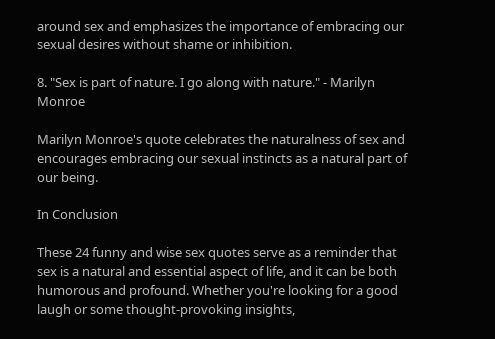around sex and emphasizes the importance of embracing our sexual desires without shame or inhibition.

8. "Sex is part of nature. I go along with nature." - Marilyn Monroe

Marilyn Monroe's quote celebrates the naturalness of sex and encourages embracing our sexual instincts as a natural part of our being.

In Conclusion

These 24 funny and wise sex quotes serve as a reminder that sex is a natural and essential aspect of life, and it can be both humorous and profound. Whether you're looking for a good laugh or some thought-provoking insights,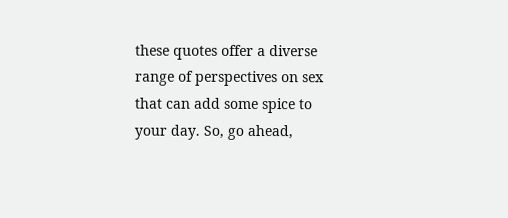these quotes offer a diverse range of perspectives on sex that can add some spice to your day. So, go ahead,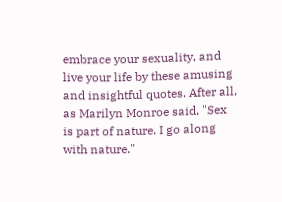embrace your sexuality, and live your life by these amusing and insightful quotes. After all, as Marilyn Monroe said, "Sex is part of nature. I go along with nature."